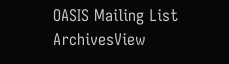OASIS Mailing List ArchivesView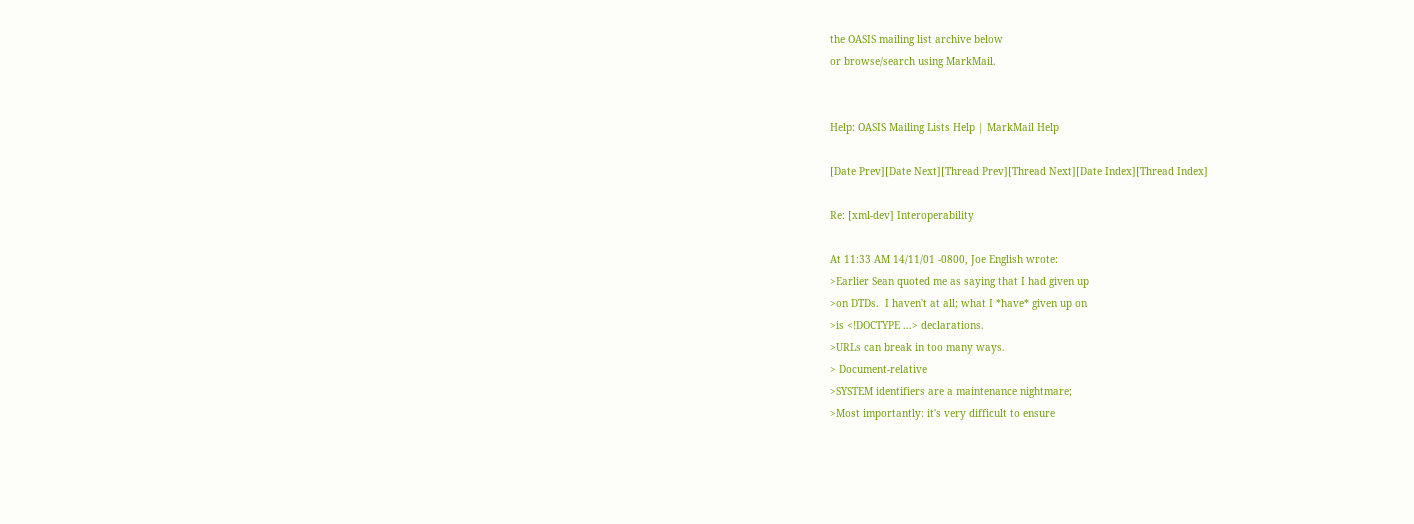the OASIS mailing list archive below
or browse/search using MarkMail.


Help: OASIS Mailing Lists Help | MarkMail Help

[Date Prev][Date Next][Thread Prev][Thread Next][Date Index][Thread Index]

Re: [xml-dev] Interoperability

At 11:33 AM 14/11/01 -0800, Joe English wrote:
>Earlier Sean quoted me as saying that I had given up
>on DTDs.  I haven't at all; what I *have* given up on
>is <!DOCTYPE ...> declarations.
>URLs can break in too many ways.
> Document-relative
>SYSTEM identifiers are a maintenance nightmare;
>Most importantly: it's very difficult to ensure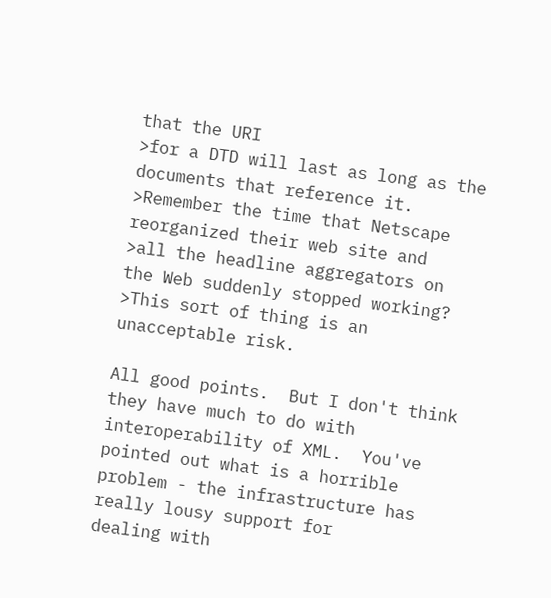that the URI
>for a DTD will last as long as the documents that reference it.
>Remember the time that Netscape reorganized their web site and
>all the headline aggregators on the Web suddenly stopped working?
>This sort of thing is an unacceptable risk.

All good points.  But I don't think they have much to do with
interoperability of XML.  You've pointed out what is a horrible
problem - the infrastructure has really lousy support for
dealing with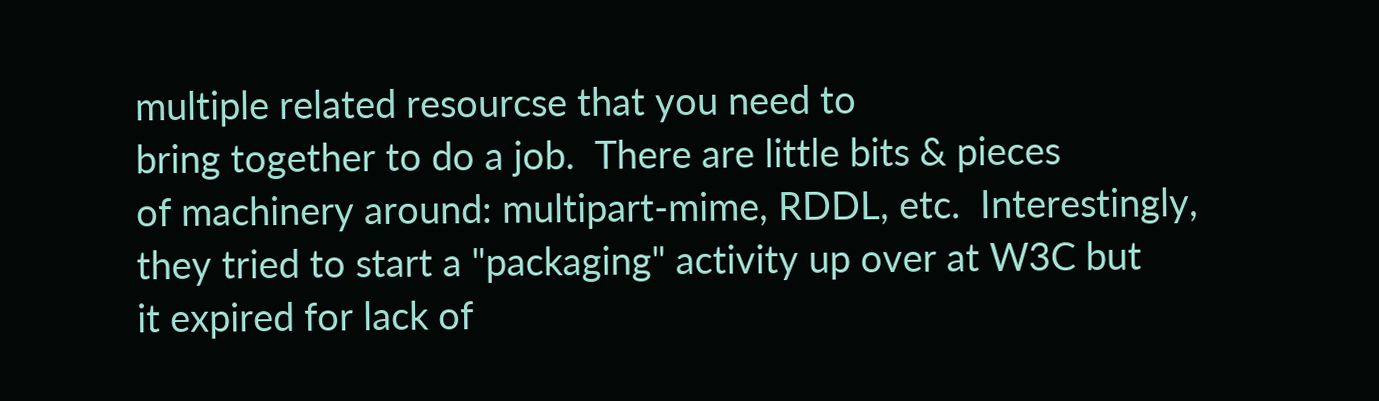multiple related resourcse that you need to
bring together to do a job.  There are little bits & pieces
of machinery around: multipart-mime, RDDL, etc.  Interestingly,
they tried to start a "packaging" activity up over at W3C but
it expired for lack of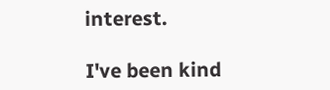interest.

I've been kind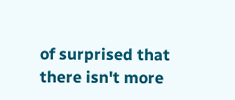of surprised that there isn't more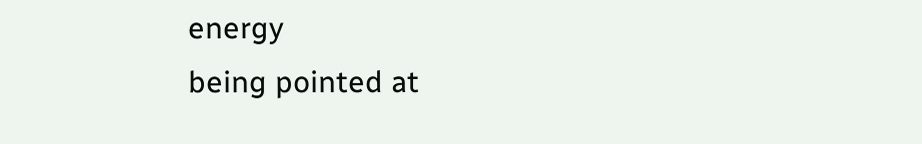energy
being pointed at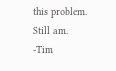this problem.  Still am. -Tim